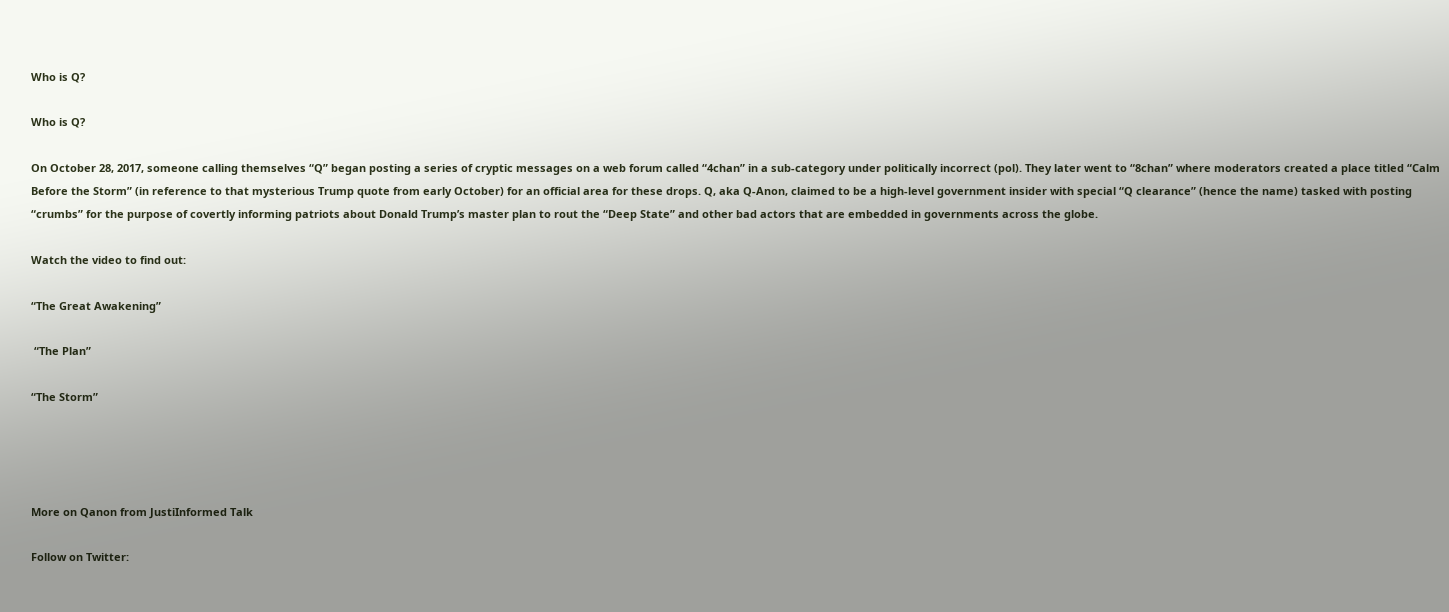Who is Q?

Who is Q?

On October 28, 2017, someone calling themselves “Q” began posting a series of cryptic messages on a web forum called “4chan” in a sub-category under politically incorrect (pol). They later went to “8chan” where moderators created a place titled “Calm Before the Storm” (in reference to that mysterious Trump quote from early October) for an official area for these drops. Q, aka Q-Anon, claimed to be a high-level government insider with special “Q clearance” (hence the name) tasked with posting “crumbs” for the purpose of covertly informing patriots about Donald Trump’s master plan to rout the “Deep State” and other bad actors that are embedded in governments across the globe.

Watch the video to find out:

“The Great Awakening”

 “The Plan”

“The Storm”




More on Qanon from JustiInformed Talk

Follow on Twitter: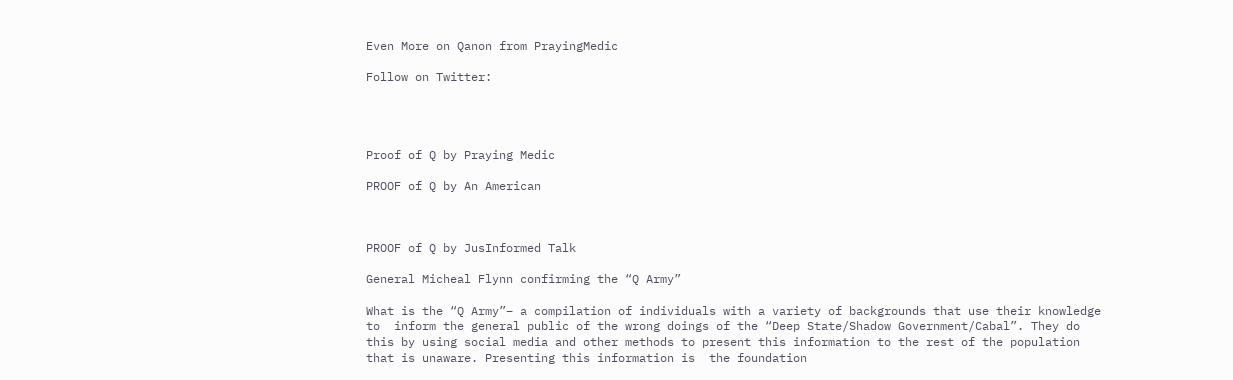Even More on Qanon from PrayingMedic

Follow on Twitter:




Proof of Q by Praying Medic

PROOF of Q by An American



PROOF of Q by JusInformed Talk

General Micheal Flynn confirming the “Q Army”

What is the “Q Army”– a compilation of individuals with a variety of backgrounds that use their knowledge to  inform the general public of the wrong doings of the “Deep State/Shadow Government/Cabal”. They do this by using social media and other methods to present this information to the rest of the population that is unaware. Presenting this information is  the foundation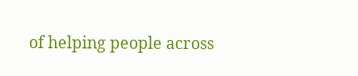of helping people across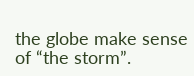the globe make sense of “the storm”.